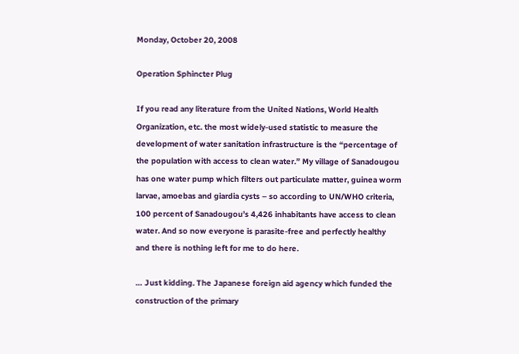Monday, October 20, 2008

Operation Sphincter Plug

If you read any literature from the United Nations, World Health Organization, etc. the most widely-used statistic to measure the development of water sanitation infrastructure is the “percentage of the population with access to clean water.” My village of Sanadougou has one water pump which filters out particulate matter, guinea worm larvae, amoebas and giardia cysts – so according to UN/WHO criteria, 100 percent of Sanadougou’s 4,426 inhabitants have access to clean water. And so now everyone is parasite-free and perfectly healthy and there is nothing left for me to do here.

… Just kidding. The Japanese foreign aid agency which funded the construction of the primary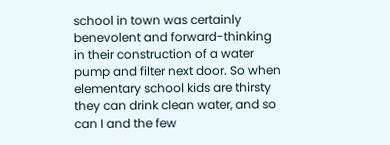school in town was certainly benevolent and forward-thinking in their construction of a water pump and filter next door. So when elementary school kids are thirsty they can drink clean water, and so can I and the few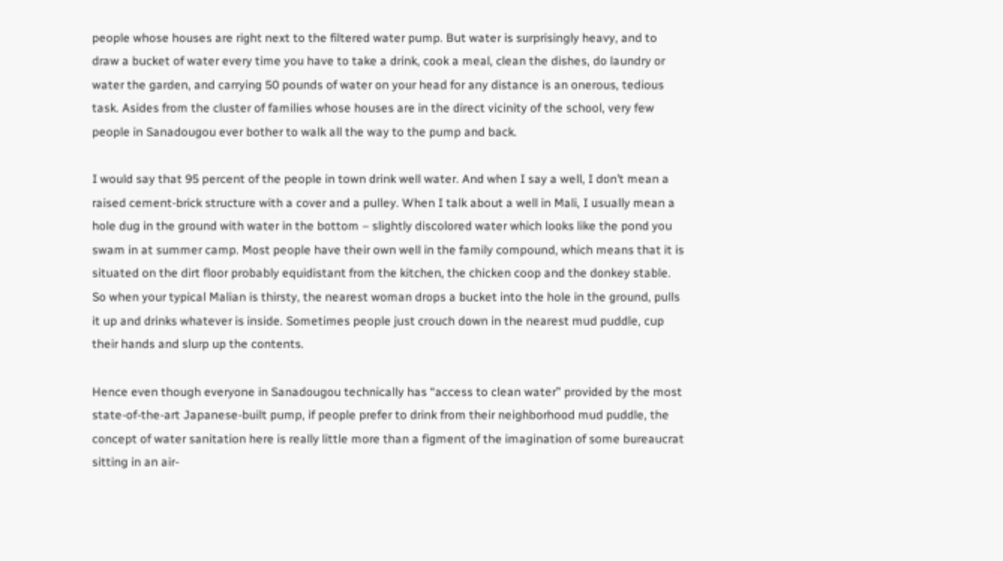people whose houses are right next to the filtered water pump. But water is surprisingly heavy, and to draw a bucket of water every time you have to take a drink, cook a meal, clean the dishes, do laundry or water the garden, and carrying 50 pounds of water on your head for any distance is an onerous, tedious task. Asides from the cluster of families whose houses are in the direct vicinity of the school, very few people in Sanadougou ever bother to walk all the way to the pump and back.

I would say that 95 percent of the people in town drink well water. And when I say a well, I don’t mean a raised cement-brick structure with a cover and a pulley. When I talk about a well in Mali, I usually mean a hole dug in the ground with water in the bottom – slightly discolored water which looks like the pond you swam in at summer camp. Most people have their own well in the family compound, which means that it is situated on the dirt floor probably equidistant from the kitchen, the chicken coop and the donkey stable. So when your typical Malian is thirsty, the nearest woman drops a bucket into the hole in the ground, pulls it up and drinks whatever is inside. Sometimes people just crouch down in the nearest mud puddle, cup their hands and slurp up the contents.

Hence even though everyone in Sanadougou technically has “access to clean water” provided by the most state-of-the-art Japanese-built pump, if people prefer to drink from their neighborhood mud puddle, the concept of water sanitation here is really little more than a figment of the imagination of some bureaucrat sitting in an air-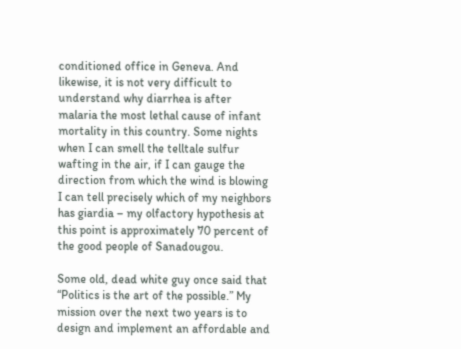conditioned office in Geneva. And likewise, it is not very difficult to understand why diarrhea is after malaria the most lethal cause of infant mortality in this country. Some nights when I can smell the telltale sulfur wafting in the air, if I can gauge the direction from which the wind is blowing I can tell precisely which of my neighbors has giardia – my olfactory hypothesis at this point is approximately 70 percent of the good people of Sanadougou.

Some old, dead white guy once said that “Politics is the art of the possible.” My mission over the next two years is to design and implement an affordable and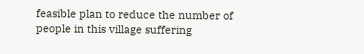feasible plan to reduce the number of people in this village suffering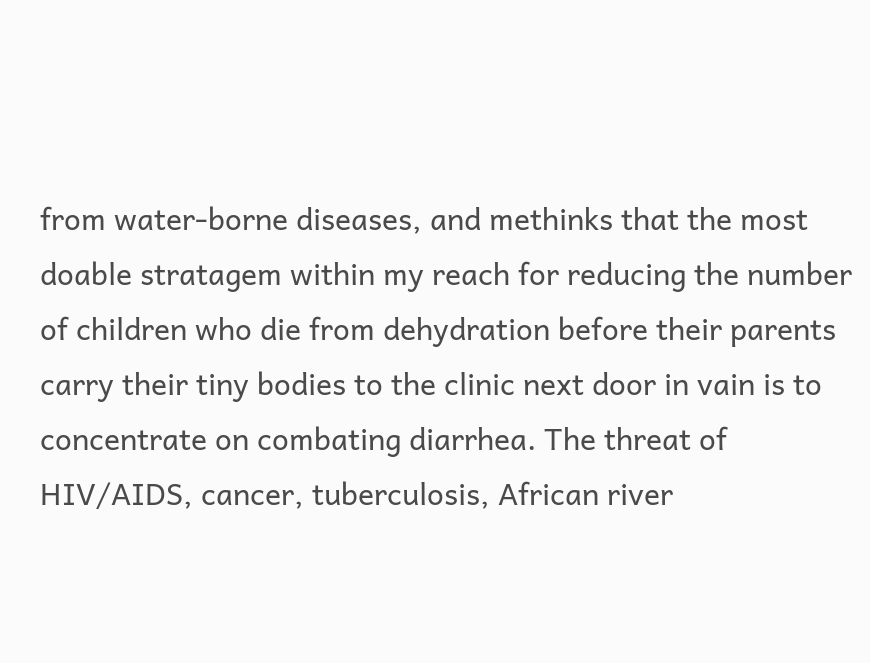from water-borne diseases, and methinks that the most doable stratagem within my reach for reducing the number of children who die from dehydration before their parents carry their tiny bodies to the clinic next door in vain is to concentrate on combating diarrhea. The threat of HIV/AIDS, cancer, tuberculosis, African river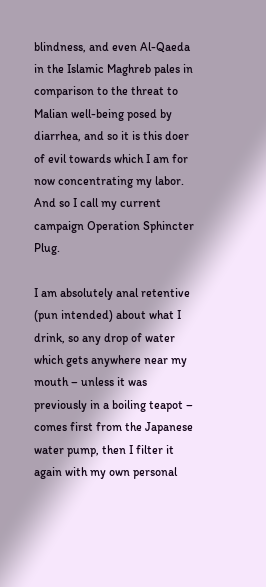blindness, and even Al-Qaeda in the Islamic Maghreb pales in comparison to the threat to Malian well-being posed by diarrhea, and so it is this doer of evil towards which I am for now concentrating my labor. And so I call my current campaign Operation Sphincter Plug.

I am absolutely anal retentive (pun intended) about what I drink, so any drop of water which gets anywhere near my mouth – unless it was previously in a boiling teapot – comes first from the Japanese water pump, then I filter it again with my own personal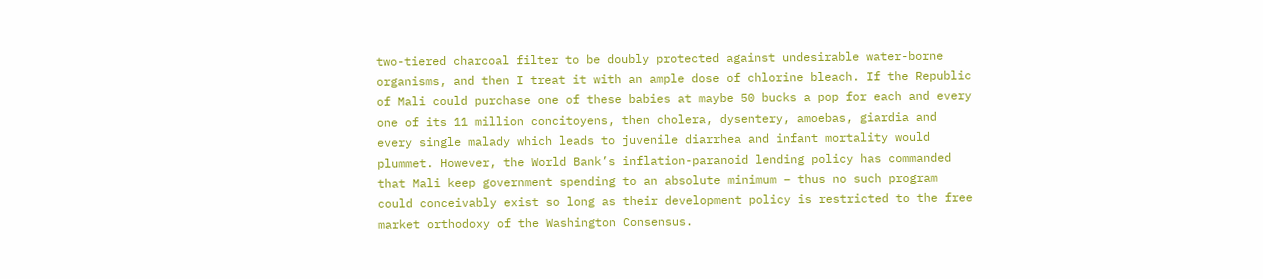two-tiered charcoal filter to be doubly protected against undesirable water-borne organisms, and then I treat it with an ample dose of chlorine bleach. If the Republic of Mali could purchase one of these babies at maybe 50 bucks a pop for each and every one of its 11 million concitoyens, then cholera, dysentery, amoebas, giardia and every single malady which leads to juvenile diarrhea and infant mortality would plummet. However, the World Bank’s inflation-paranoid lending policy has commanded that Mali keep government spending to an absolute minimum – thus no such program could conceivably exist so long as their development policy is restricted to the free market orthodoxy of the Washington Consensus.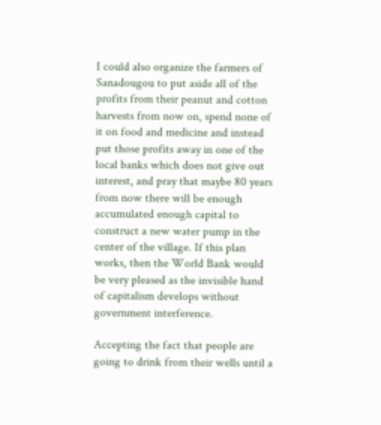I could also organize the farmers of Sanadougou to put aside all of the profits from their peanut and cotton harvests from now on, spend none of it on food and medicine and instead put those profits away in one of the local banks which does not give out interest, and pray that maybe 80 years from now there will be enough accumulated enough capital to construct a new water pump in the center of the village. If this plan works, then the World Bank would be very pleased as the invisible hand of capitalism develops without government interference.

Accepting the fact that people are going to drink from their wells until a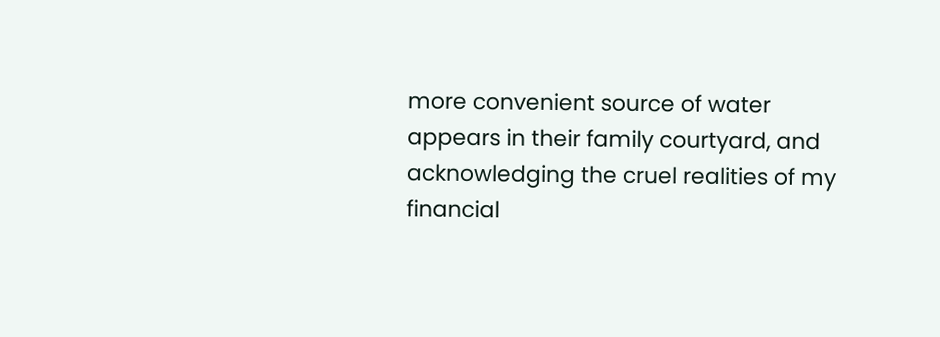more convenient source of water appears in their family courtyard, and acknowledging the cruel realities of my financial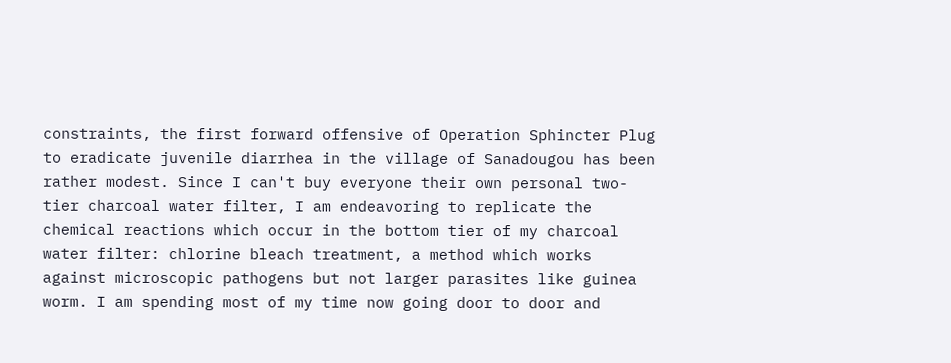constraints, the first forward offensive of Operation Sphincter Plug to eradicate juvenile diarrhea in the village of Sanadougou has been rather modest. Since I can't buy everyone their own personal two-tier charcoal water filter, I am endeavoring to replicate the chemical reactions which occur in the bottom tier of my charcoal water filter: chlorine bleach treatment, a method which works against microscopic pathogens but not larger parasites like guinea worm. I am spending most of my time now going door to door and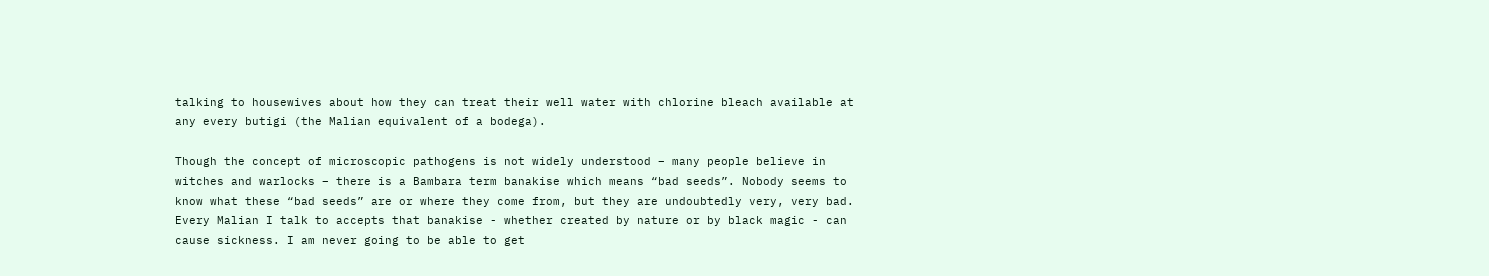talking to housewives about how they can treat their well water with chlorine bleach available at any every butigi (the Malian equivalent of a bodega).

Though the concept of microscopic pathogens is not widely understood – many people believe in witches and warlocks – there is a Bambara term banakise which means “bad seeds”. Nobody seems to know what these “bad seeds” are or where they come from, but they are undoubtedly very, very bad. Every Malian I talk to accepts that banakise - whether created by nature or by black magic - can cause sickness. I am never going to be able to get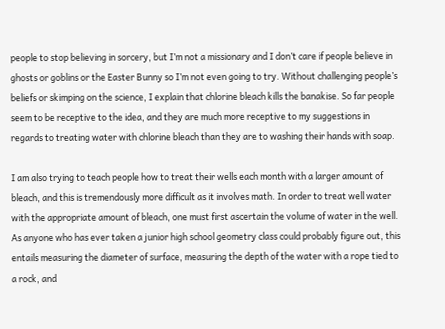people to stop believing in sorcery, but I’m not a missionary and I don’t care if people believe in ghosts or goblins or the Easter Bunny so I’m not even going to try. Without challenging people’s beliefs or skimping on the science, I explain that chlorine bleach kills the banakise. So far people seem to be receptive to the idea, and they are much more receptive to my suggestions in regards to treating water with chlorine bleach than they are to washing their hands with soap.

I am also trying to teach people how to treat their wells each month with a larger amount of bleach, and this is tremendously more difficult as it involves math. In order to treat well water with the appropriate amount of bleach, one must first ascertain the volume of water in the well. As anyone who has ever taken a junior high school geometry class could probably figure out, this entails measuring the diameter of surface, measuring the depth of the water with a rope tied to a rock, and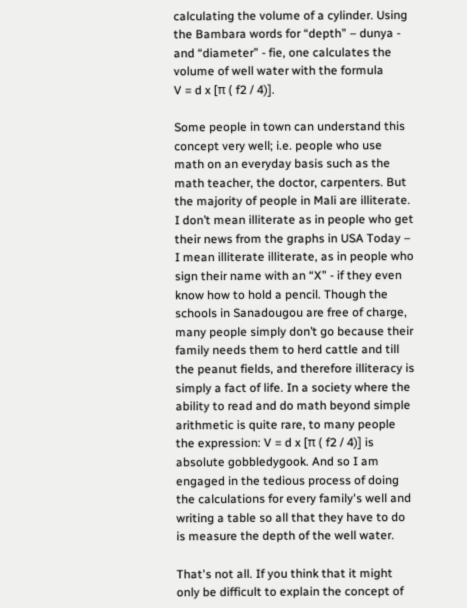calculating the volume of a cylinder. Using the Bambara words for “depth” – dunya - and “diameter” - fie, one calculates the volume of well water with the formula
V = d x [π ( f2 / 4)].

Some people in town can understand this concept very well; i.e. people who use math on an everyday basis such as the math teacher, the doctor, carpenters. But the majority of people in Mali are illiterate. I don’t mean illiterate as in people who get their news from the graphs in USA Today – I mean illiterate illiterate, as in people who sign their name with an “X” - if they even know how to hold a pencil. Though the schools in Sanadougou are free of charge, many people simply don’t go because their family needs them to herd cattle and till the peanut fields, and therefore illiteracy is simply a fact of life. In a society where the ability to read and do math beyond simple arithmetic is quite rare, to many people the expression: V = d x [π ( f2 / 4)] is absolute gobbledygook. And so I am engaged in the tedious process of doing the calculations for every family's well and writing a table so all that they have to do is measure the depth of the well water.

That's not all. If you think that it might only be difficult to explain the concept of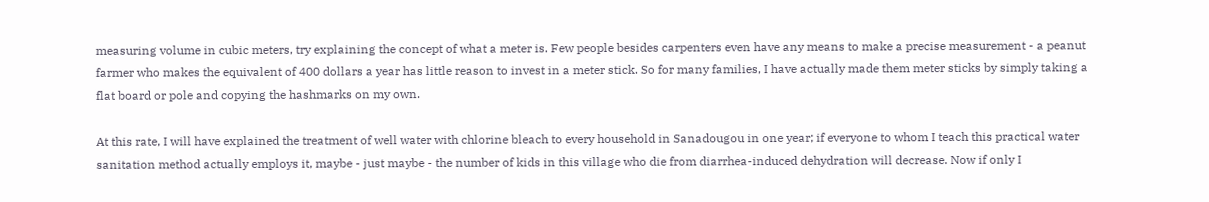measuring volume in cubic meters, try explaining the concept of what a meter is. Few people besides carpenters even have any means to make a precise measurement - a peanut farmer who makes the equivalent of 400 dollars a year has little reason to invest in a meter stick. So for many families, I have actually made them meter sticks by simply taking a flat board or pole and copying the hashmarks on my own.

At this rate, I will have explained the treatment of well water with chlorine bleach to every household in Sanadougou in one year; if everyone to whom I teach this practical water sanitation method actually employs it, maybe - just maybe - the number of kids in this village who die from diarrhea-induced dehydration will decrease. Now if only I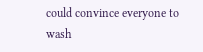could convince everyone to wash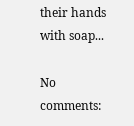their hands with soap...

No comments: